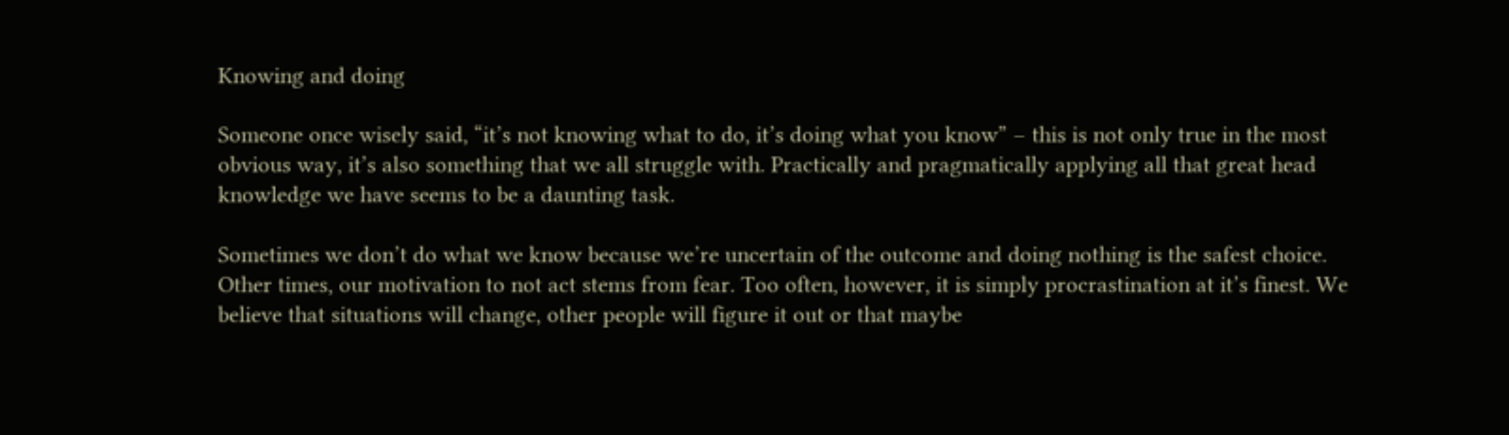Knowing and doing

Someone once wisely said, “it’s not knowing what to do, it’s doing what you know” – this is not only true in the most obvious way, it’s also something that we all struggle with. Practically and pragmatically applying all that great head knowledge we have seems to be a daunting task.

Sometimes we don’t do what we know because we’re uncertain of the outcome and doing nothing is the safest choice. Other times, our motivation to not act stems from fear. Too often, however, it is simply procrastination at it’s finest. We believe that situations will change, other people will figure it out or that maybe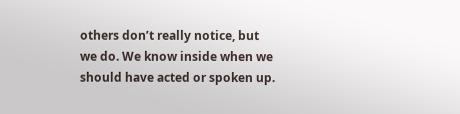others don’t really notice, but we do. We know inside when we should have acted or spoken up.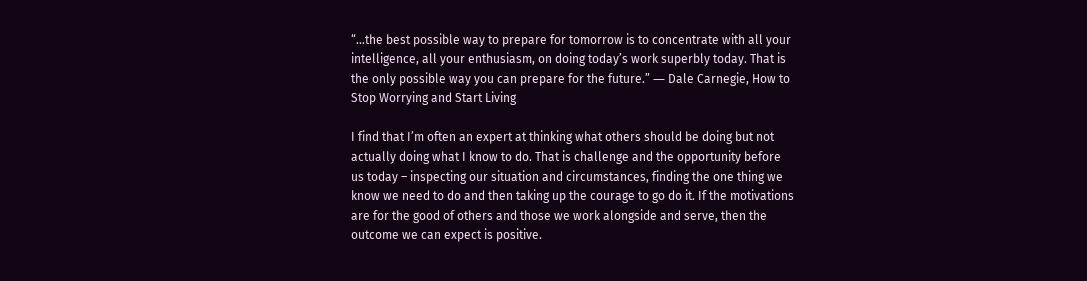“…the best possible way to prepare for tomorrow is to concentrate with all your intelligence, all your enthusiasm, on doing today’s work superbly today. That is the only possible way you can prepare for the future.” ― Dale Carnegie, How to Stop Worrying and Start Living

I find that I’m often an expert at thinking what others should be doing but not actually doing what I know to do. That is challenge and the opportunity before us today – inspecting our situation and circumstances, finding the one thing we know we need to do and then taking up the courage to go do it. If the motivations are for the good of others and those we work alongside and serve, then the outcome we can expect is positive.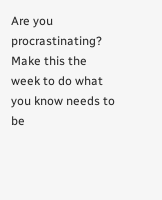Are you procrastinating? Make this the week to do what you know needs to be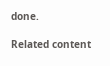done.

Related content